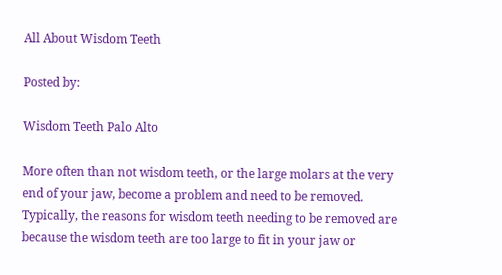All About Wisdom Teeth

Posted by:

Wisdom Teeth Palo Alto

More often than not wisdom teeth, or the large molars at the very end of your jaw, become a problem and need to be removed. Typically, the reasons for wisdom teeth needing to be removed are because the wisdom teeth are too large to fit in your jaw or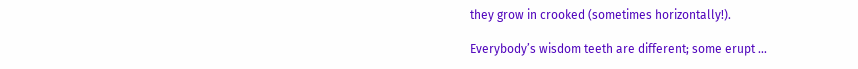they grow in crooked (sometimes horizontally!).

Everybody’s wisdom teeth are different; some erupt ...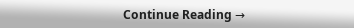Continue Reading →